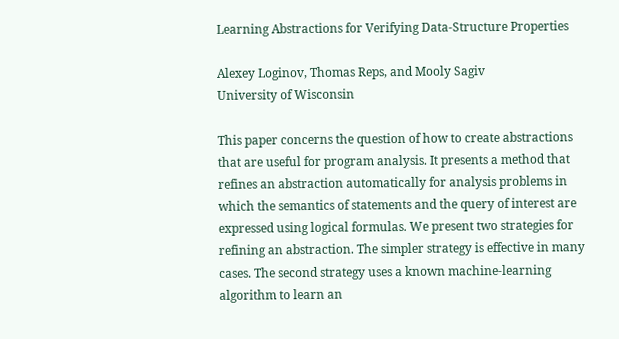Learning Abstractions for Verifying Data-Structure Properties

Alexey Loginov, Thomas Reps, and Mooly Sagiv
University of Wisconsin

This paper concerns the question of how to create abstractions that are useful for program analysis. It presents a method that refines an abstraction automatically for analysis problems in which the semantics of statements and the query of interest are expressed using logical formulas. We present two strategies for refining an abstraction. The simpler strategy is effective in many cases. The second strategy uses a known machine-learning algorithm to learn an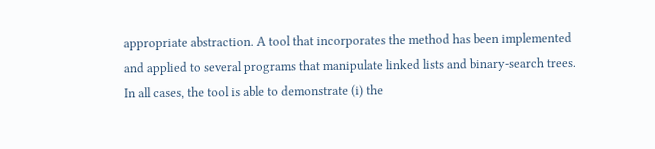appropriate abstraction. A tool that incorporates the method has been implemented and applied to several programs that manipulate linked lists and binary-search trees. In all cases, the tool is able to demonstrate (i) the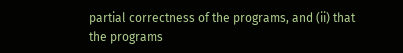partial correctness of the programs, and (ii) that the programs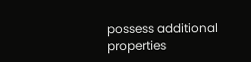possess additional properties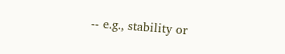-- e.g., stability or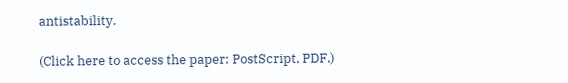antistability.

(Click here to access the paper: PostScript, PDF.)